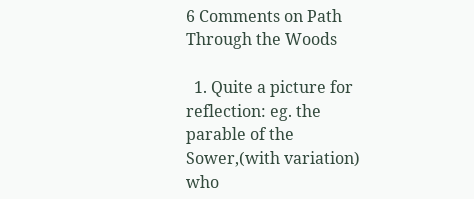6 Comments on Path Through the Woods

  1. Quite a picture for reflection: eg. the parable of the Sower,(with variation) who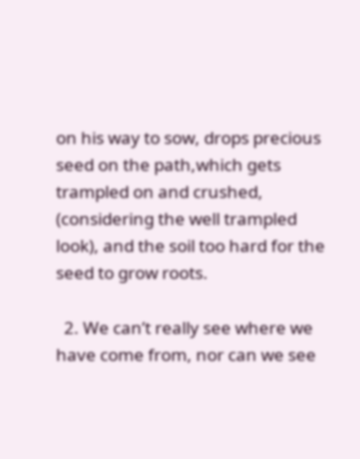on his way to sow, drops precious seed on the path,which gets trampled on and crushed, (considering the well trampled look), and the soil too hard for the seed to grow roots.

  2. We can’t really see where we have come from, nor can we see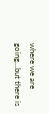where we are going…but there is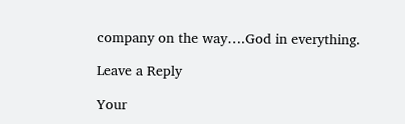company on the way….God in everything.

Leave a Reply

Your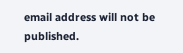email address will not be published.